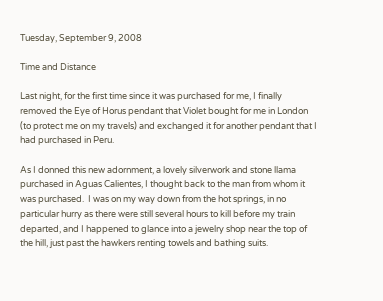Tuesday, September 9, 2008

Time and Distance

Last night, for the first time since it was purchased for me, I finally removed the Eye of Horus pendant that Violet bought for me in London (to protect me on my travels) and exchanged it for another pendant that I had purchased in Peru.

As I donned this new adornment, a lovely silverwork and stone llama purchased in Aguas Calientes, I thought back to the man from whom it was purchased.  I was on my way down from the hot springs, in no particular hurry as there were still several hours to kill before my train departed, and I happened to glance into a jewelry shop near the top of the hill, just past the hawkers renting towels and bathing suits.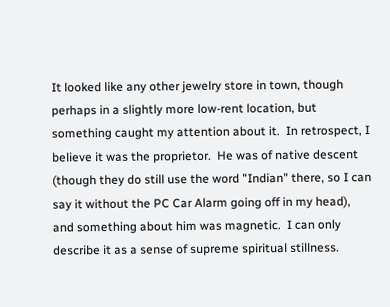It looked like any other jewelry store in town, though perhaps in a slightly more low-rent location, but something caught my attention about it.  In retrospect, I believe it was the proprietor.  He was of native descent (though they do still use the word "Indian" there, so I can say it without the PC Car Alarm going off in my head), and something about him was magnetic.  I can only describe it as a sense of supreme spiritual stillness.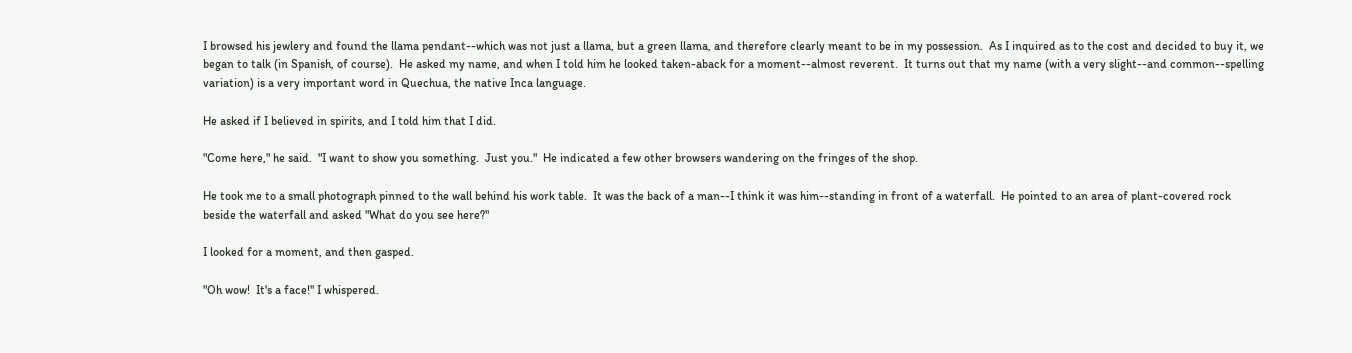I browsed his jewlery and found the llama pendant--which was not just a llama, but a green llama, and therefore clearly meant to be in my possession.  As I inquired as to the cost and decided to buy it, we began to talk (in Spanish, of course).  He asked my name, and when I told him he looked taken-aback for a moment--almost reverent.  It turns out that my name (with a very slight--and common--spelling variation) is a very important word in Quechua, the native Inca language.

He asked if I believed in spirits, and I told him that I did.

"Come here," he said.  "I want to show you something.  Just you."  He indicated a few other browsers wandering on the fringes of the shop.

He took me to a small photograph pinned to the wall behind his work table.  It was the back of a man--I think it was him--standing in front of a waterfall.  He pointed to an area of plant-covered rock beside the waterfall and asked "What do you see here?"

I looked for a moment, and then gasped.

"Oh wow!  It's a face!" I whispered.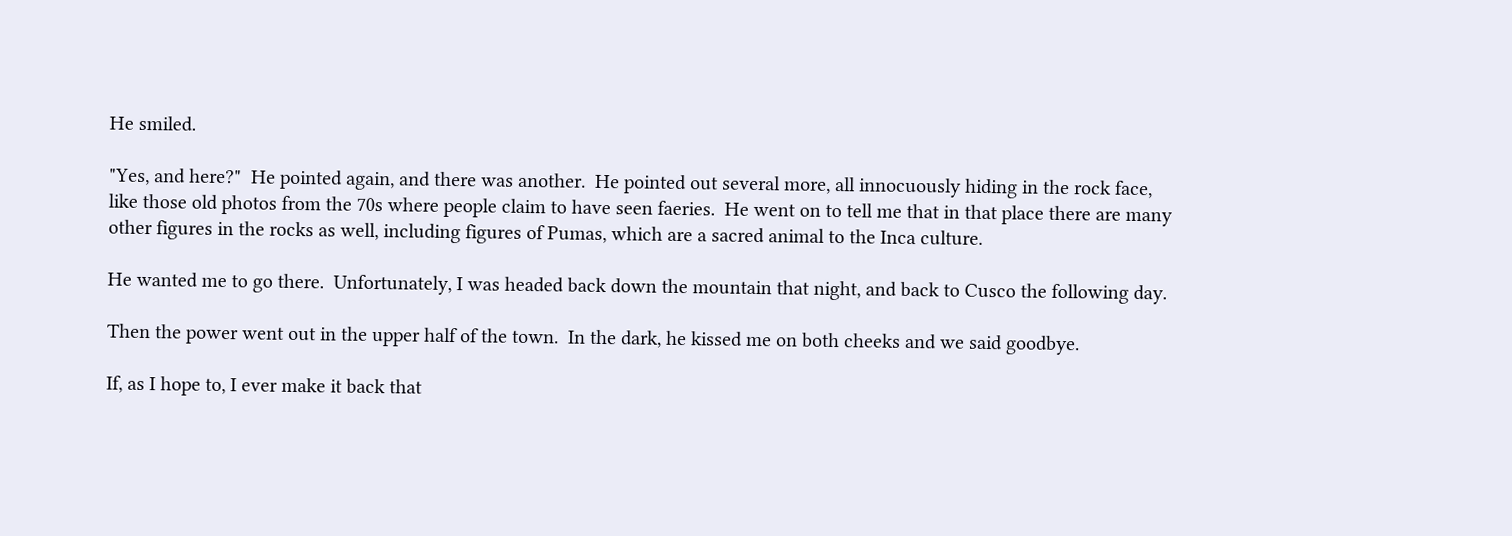He smiled.

"Yes, and here?"  He pointed again, and there was another.  He pointed out several more, all innocuously hiding in the rock face, like those old photos from the 70s where people claim to have seen faeries.  He went on to tell me that in that place there are many other figures in the rocks as well, including figures of Pumas, which are a sacred animal to the Inca culture.

He wanted me to go there.  Unfortunately, I was headed back down the mountain that night, and back to Cusco the following day.

Then the power went out in the upper half of the town.  In the dark, he kissed me on both cheeks and we said goodbye.

If, as I hope to, I ever make it back that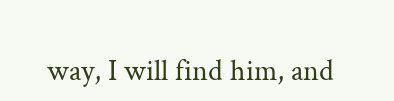way, I will find him, and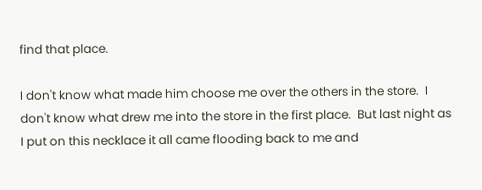find that place.

I don't know what made him choose me over the others in the store.  I don't know what drew me into the store in the first place.  But last night as I put on this necklace it all came flooding back to me and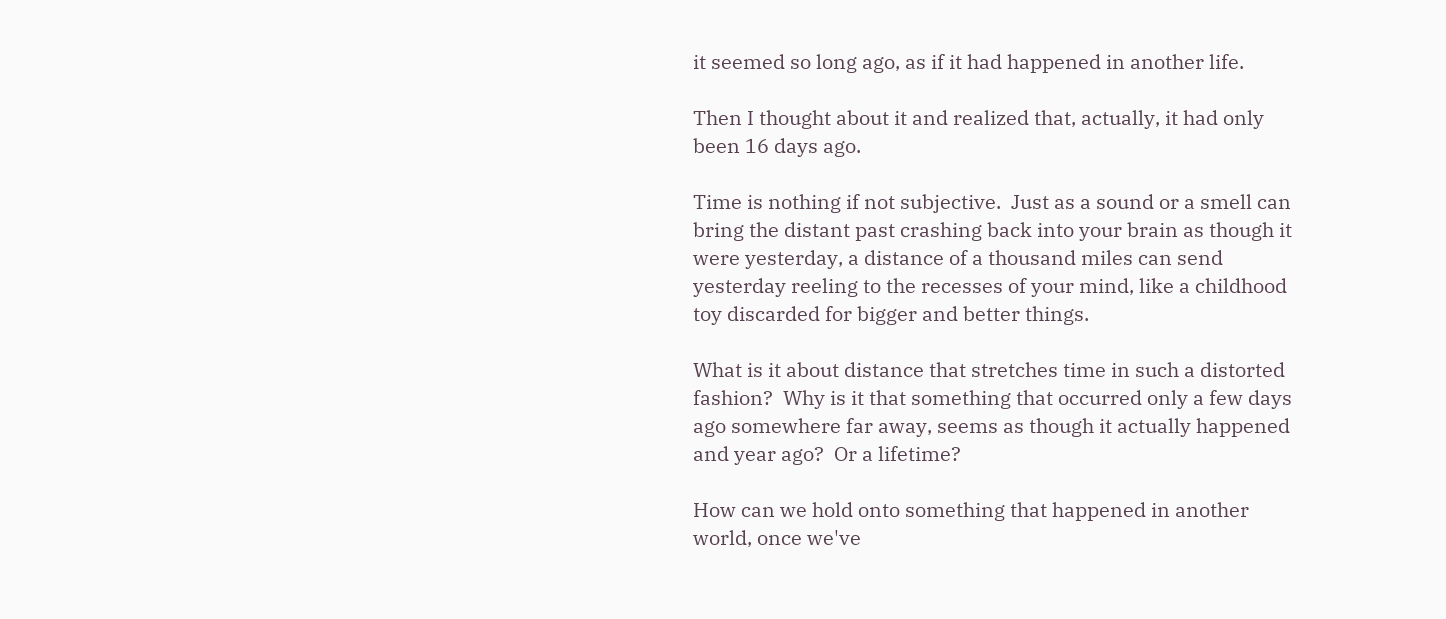it seemed so long ago, as if it had happened in another life.

Then I thought about it and realized that, actually, it had only been 16 days ago.

Time is nothing if not subjective.  Just as a sound or a smell can bring the distant past crashing back into your brain as though it were yesterday, a distance of a thousand miles can send yesterday reeling to the recesses of your mind, like a childhood toy discarded for bigger and better things.

What is it about distance that stretches time in such a distorted fashion?  Why is it that something that occurred only a few days ago somewhere far away, seems as though it actually happened and year ago?  Or a lifetime?

How can we hold onto something that happened in another world, once we've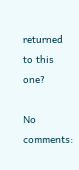returned to this one?

No comments: